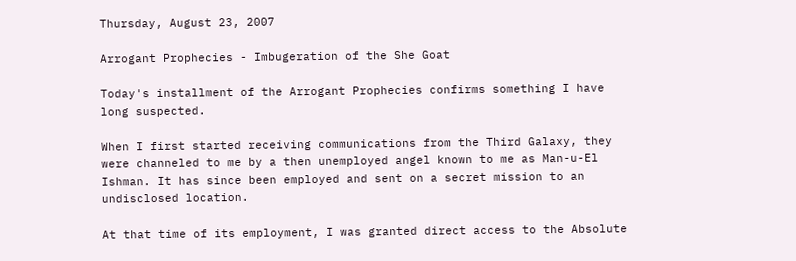Thursday, August 23, 2007

Arrogant Prophecies - Imbugeration of the She Goat

Today's installment of the Arrogant Prophecies confirms something I have long suspected.

When I first started receiving communications from the Third Galaxy, they were channeled to me by a then unemployed angel known to me as Man-u-El Ishman. It has since been employed and sent on a secret mission to an undisclosed location.

At that time of its employment, I was granted direct access to the Absolute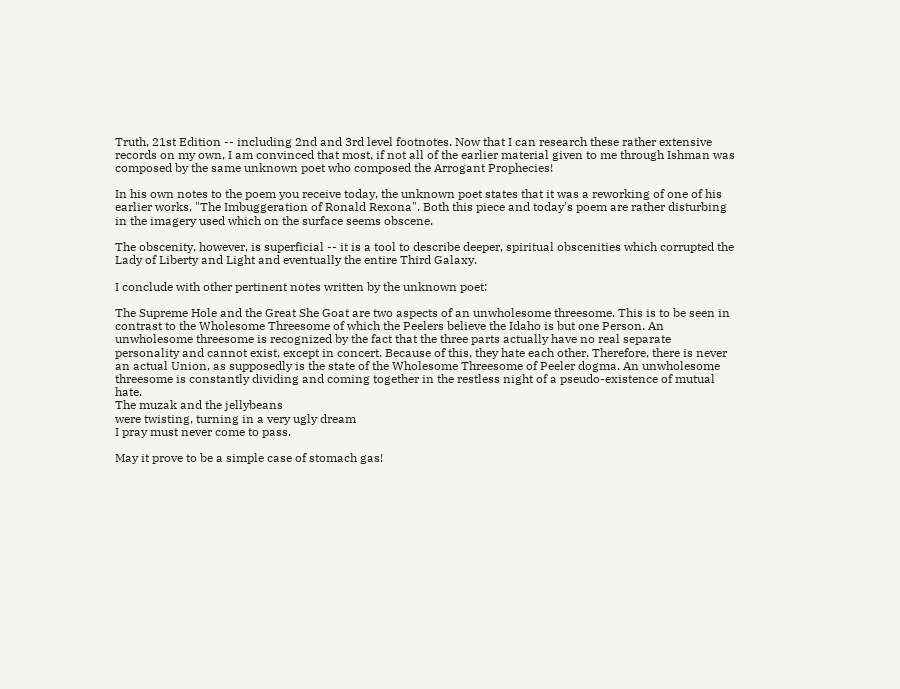Truth, 21st Edition -- including 2nd and 3rd level footnotes. Now that I can research these rather extensive records on my own, I am convinced that most, if not all of the earlier material given to me through Ishman was composed by the same unknown poet who composed the Arrogant Prophecies!

In his own notes to the poem you receive today, the unknown poet states that it was a reworking of one of his earlier works, "The Imbuggeration of Ronald Rexona". Both this piece and today's poem are rather disturbing in the imagery used which on the surface seems obscene.

The obscenity, however, is superficial -- it is a tool to describe deeper, spiritual obscenities which corrupted the Lady of Liberty and Light and eventually the entire Third Galaxy.

I conclude with other pertinent notes written by the unknown poet:

The Supreme Hole and the Great She Goat are two aspects of an unwholesome threesome. This is to be seen in contrast to the Wholesome Threesome of which the Peelers believe the Idaho is but one Person. An unwholesome threesome is recognized by the fact that the three parts actually have no real separate personality and cannot exist, except in concert. Because of this, they hate each other. Therefore, there is never an actual Union, as supposedly is the state of the Wholesome Threesome of Peeler dogma. An unwholesome threesome is constantly dividing and coming together in the restless night of a pseudo-existence of mutual hate.
The muzak and the jellybeans
were twisting, turning in a very ugly dream
I pray must never come to pass.

May it prove to be a simple case of stomach gas!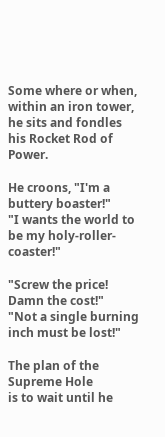Some where or when, within an iron tower,
he sits and fondles his Rocket Rod of Power.

He croons, "I'm a buttery boaster!"
"I wants the world to be my holy-roller-coaster!"

"Screw the price! Damn the cost!"
"Not a single burning inch must be lost!"

The plan of the Supreme Hole
is to wait until he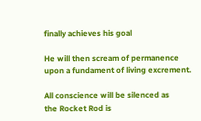finally achieves his goal

He will then scream of permanence
upon a fundament of living excrement.

All conscience will be silenced as
the Rocket Rod is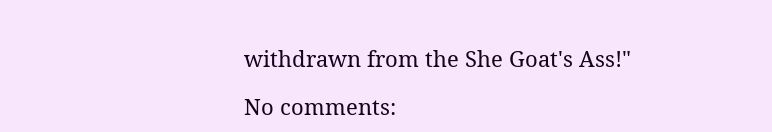withdrawn from the She Goat's Ass!"

No comments: